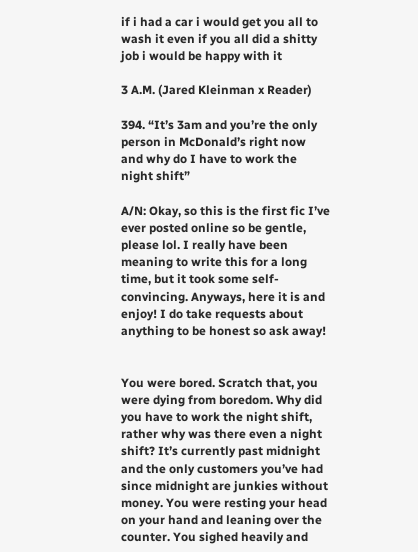if i had a car i would get you all to wash it even if you all did a shitty job i would be happy with it

3 A.M. (Jared Kleinman x Reader)

394. “It’s 3am and you’re the only person in McDonald’s right now and why do I have to work the night shift”

A/N: Okay, so this is the first fic I’ve ever posted online so be gentle, please lol. I really have been meaning to write this for a long time, but it took some self-convincing. Anyways, here it is and enjoy! I do take requests about anything to be honest so ask away!


You were bored. Scratch that, you were dying from boredom. Why did you have to work the night shift, rather why was there even a night shift? It’s currently past midnight and the only customers you’ve had since midnight are junkies without money. You were resting your head on your hand and leaning over the counter. You sighed heavily and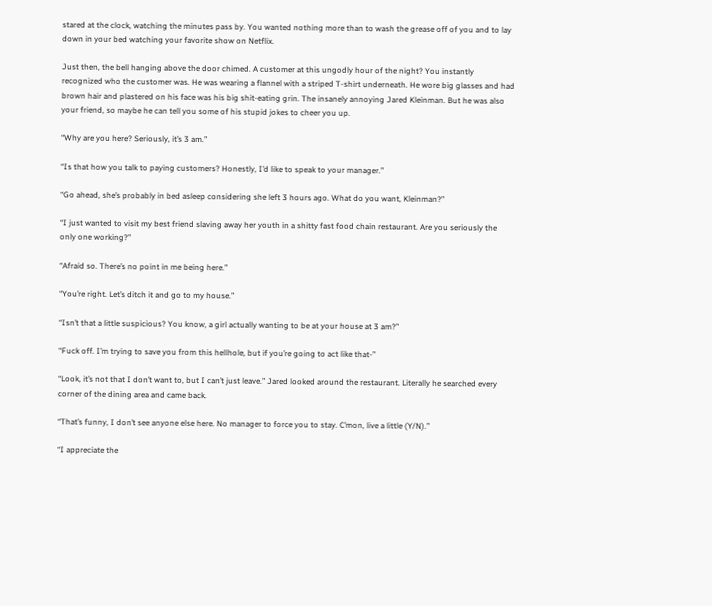stared at the clock, watching the minutes pass by. You wanted nothing more than to wash the grease off of you and to lay down in your bed watching your favorite show on Netflix.

Just then, the bell hanging above the door chimed. A customer at this ungodly hour of the night? You instantly recognized who the customer was. He was wearing a flannel with a striped T-shirt underneath. He wore big glasses and had brown hair and plastered on his face was his big shit-eating grin. The insanely annoying Jared Kleinman. But he was also your friend, so maybe he can tell you some of his stupid jokes to cheer you up.

“Why are you here? Seriously, it’s 3 am.”

“Is that how you talk to paying customers? Honestly, I’d like to speak to your manager.”

“Go ahead, she’s probably in bed asleep considering she left 3 hours ago. What do you want, Kleinman?”

“I just wanted to visit my best friend slaving away her youth in a shitty fast food chain restaurant. Are you seriously the only one working?”

“Afraid so. There’s no point in me being here.”

“You’re right. Let’s ditch it and go to my house.”

“Isn’t that a little suspicious? You know, a girl actually wanting to be at your house at 3 am?”

“Fuck off. I’m trying to save you from this hellhole, but if you’re going to act like that-”

“Look, it’s not that I don’t want to, but I can’t just leave.” Jared looked around the restaurant. Literally he searched every corner of the dining area and came back.

“That’s funny, I don’t see anyone else here. No manager to force you to stay. C’mon, live a little (Y/N).”

“I appreciate the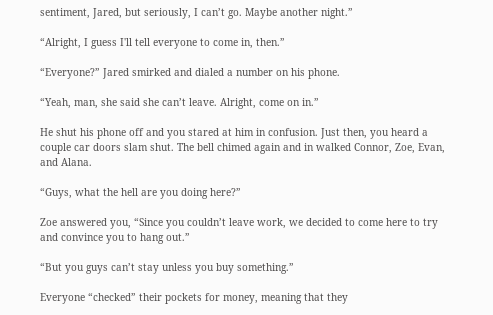sentiment, Jared, but seriously, I can’t go. Maybe another night.”

“Alright, I guess I'll tell everyone to come in, then.”

“Everyone?” Jared smirked and dialed a number on his phone.

“Yeah, man, she said she can’t leave. Alright, come on in.”

He shut his phone off and you stared at him in confusion. Just then, you heard a couple car doors slam shut. The bell chimed again and in walked Connor, Zoe, Evan, and Alana.

“Guys, what the hell are you doing here?”

Zoe answered you, “Since you couldn’t leave work, we decided to come here to try and convince you to hang out.”

“But you guys can’t stay unless you buy something.”

Everyone “checked” their pockets for money, meaning that they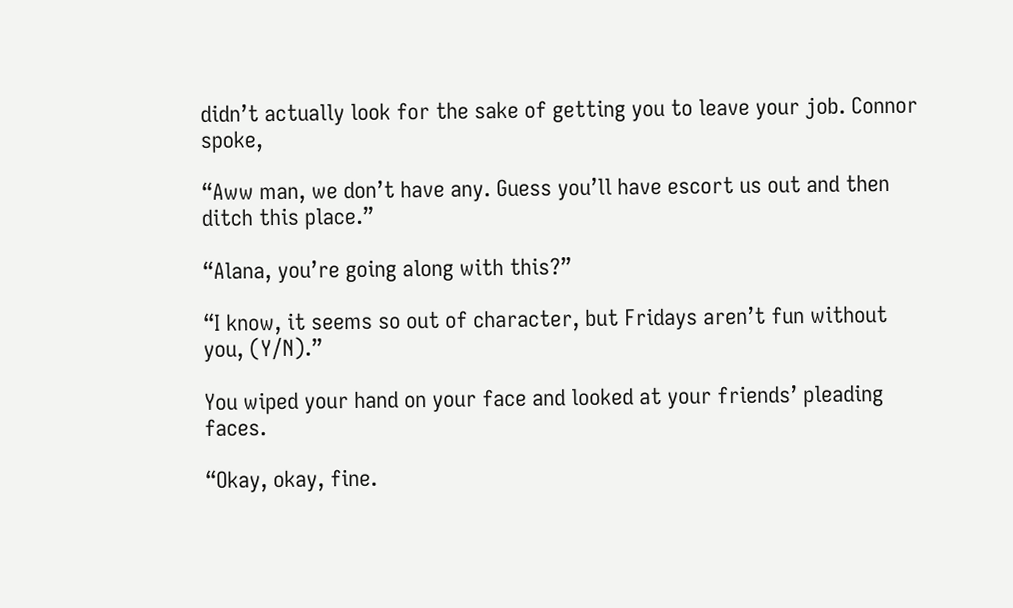didn’t actually look for the sake of getting you to leave your job. Connor spoke,

“Aww man, we don’t have any. Guess you’ll have escort us out and then ditch this place.”

“Alana, you’re going along with this?”

“I know, it seems so out of character, but Fridays aren’t fun without you, (Y/N).”

You wiped your hand on your face and looked at your friends’ pleading faces.

“Okay, okay, fine.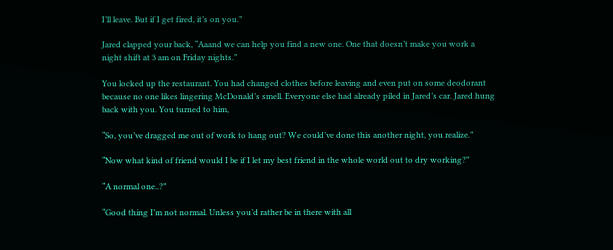I’ll leave. But if I get fired, it’s on you.”

Jared clapped your back, “Aaand we can help you find a new one. One that doesn’t make you work a night shift at 3 am on Friday nights.”

You locked up the restaurant. You had changed clothes before leaving and even put on some deodorant because no one likes lingering McDonald’s smell. Everyone else had already piled in Jared’s car. Jared hung back with you. You turned to him,

“So, you’ve dragged me out of work to hang out? We could’ve done this another night, you realize.”

“Now what kind of friend would I be if I let my best friend in the whole world out to dry working?”

“A normal one..?”

“Good thing I’m not normal. Unless you’d rather be in there with all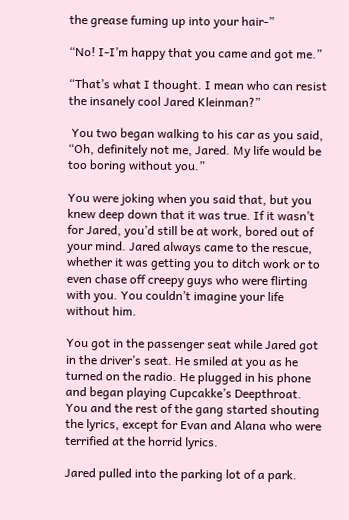the grease fuming up into your hair-”

“No! I-I’m happy that you came and got me.”

“That’s what I thought. I mean who can resist the insanely cool Jared Kleinman?”

 You two began walking to his car as you said, “Oh, definitely not me, Jared. My life would be too boring without you.”

You were joking when you said that, but you knew deep down that it was true. If it wasn’t for Jared, you’d still be at work, bored out of your mind. Jared always came to the rescue, whether it was getting you to ditch work or to even chase off creepy guys who were flirting with you. You couldn’t imagine your life without him.

You got in the passenger seat while Jared got in the driver’s seat. He smiled at you as he turned on the radio. He plugged in his phone and began playing Cupcakke’s Deepthroat. You and the rest of the gang started shouting the lyrics, except for Evan and Alana who were terrified at the horrid lyrics.

Jared pulled into the parking lot of a park.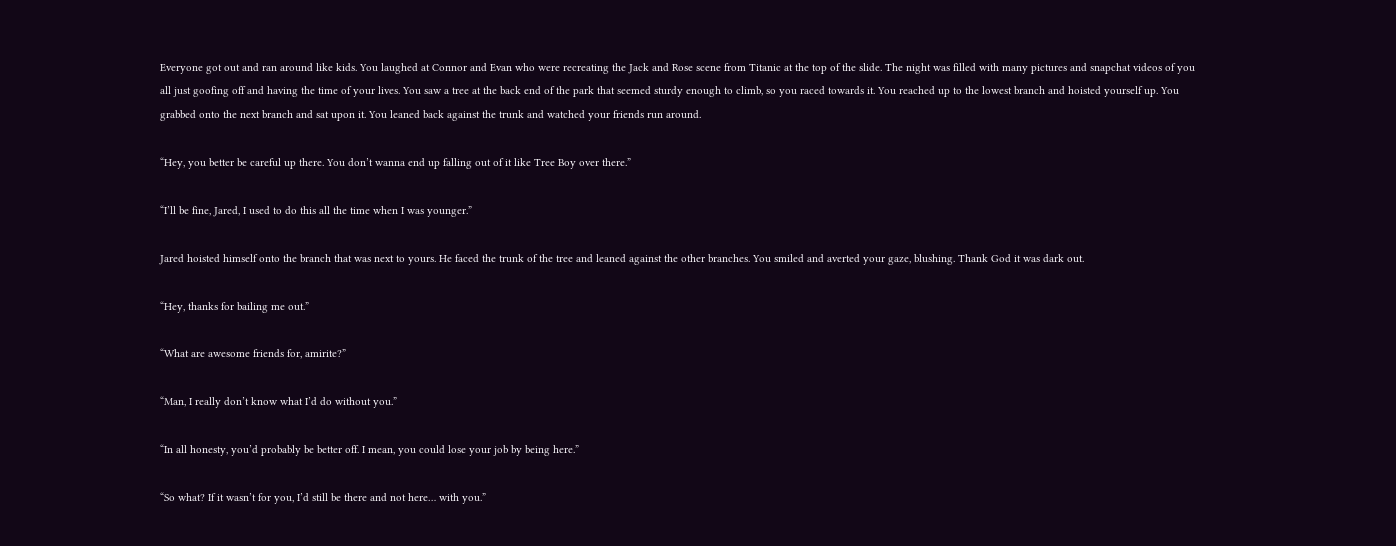Everyone got out and ran around like kids. You laughed at Connor and Evan who were recreating the Jack and Rose scene from Titanic at the top of the slide. The night was filled with many pictures and snapchat videos of you all just goofing off and having the time of your lives. You saw a tree at the back end of the park that seemed sturdy enough to climb, so you raced towards it. You reached up to the lowest branch and hoisted yourself up. You grabbed onto the next branch and sat upon it. You leaned back against the trunk and watched your friends run around.

“Hey, you better be careful up there. You don’t wanna end up falling out of it like Tree Boy over there.”

“I’ll be fine, Jared, I used to do this all the time when I was younger.”

Jared hoisted himself onto the branch that was next to yours. He faced the trunk of the tree and leaned against the other branches. You smiled and averted your gaze, blushing. Thank God it was dark out.

“Hey, thanks for bailing me out.”

“What are awesome friends for, amirite?”

“Man, I really don’t know what I’d do without you.”

“In all honesty, you’d probably be better off. I mean, you could lose your job by being here.”

“So what? If it wasn’t for you, I’d still be there and not here… with you.”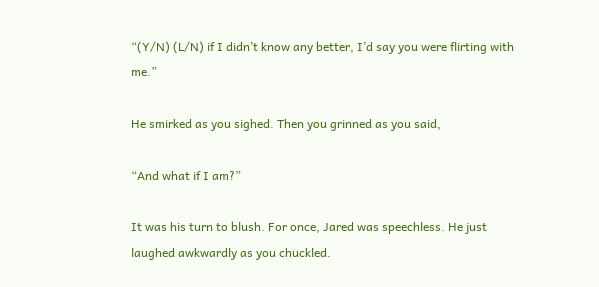“(Y/N) (L/N) if I didn’t know any better, I’d say you were flirting with me.”

He smirked as you sighed. Then you grinned as you said,

“And what if I am?”

It was his turn to blush. For once, Jared was speechless. He just laughed awkwardly as you chuckled.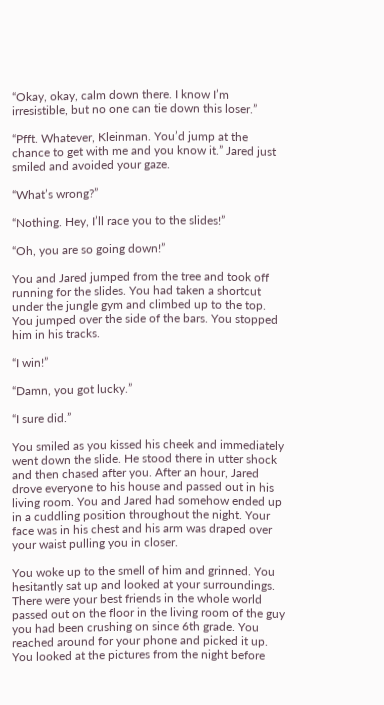“Okay, okay, calm down there. I know I’m irresistible, but no one can tie down this loser.”

“Pfft. Whatever, Kleinman. You’d jump at the chance to get with me and you know it.” Jared just smiled and avoided your gaze.

“What’s wrong?”

“Nothing. Hey, I’ll race you to the slides!”

“Oh, you are so going down!”

You and Jared jumped from the tree and took off running for the slides. You had taken a shortcut under the jungle gym and climbed up to the top. You jumped over the side of the bars. You stopped him in his tracks.

“I win!”

“Damn, you got lucky.”

“I sure did.”

You smiled as you kissed his cheek and immediately went down the slide. He stood there in utter shock and then chased after you. After an hour, Jared drove everyone to his house and passed out in his living room. You and Jared had somehow ended up in a cuddling position throughout the night. Your face was in his chest and his arm was draped over your waist pulling you in closer.

You woke up to the smell of him and grinned. You hesitantly sat up and looked at your surroundings. There were your best friends in the whole world passed out on the floor in the living room of the guy you had been crushing on since 6th grade. You reached around for your phone and picked it up. You looked at the pictures from the night before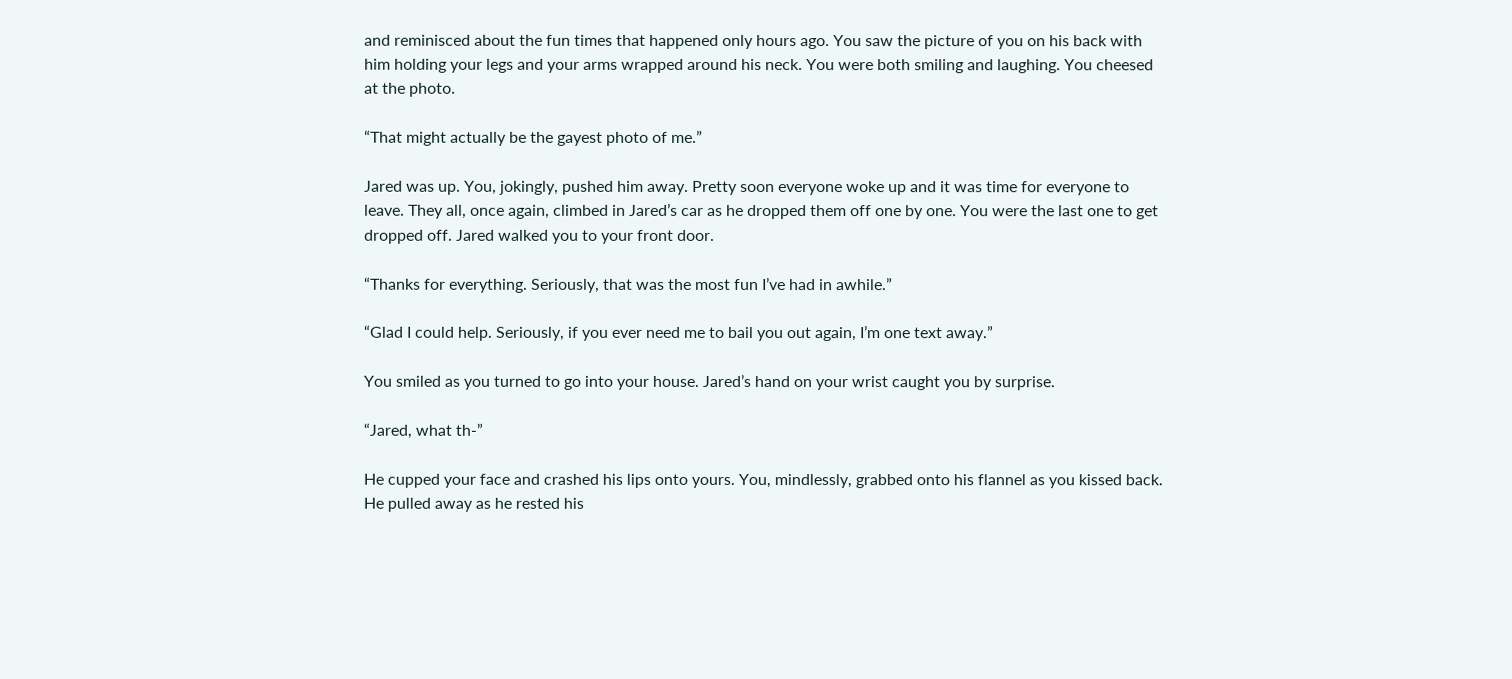and reminisced about the fun times that happened only hours ago. You saw the picture of you on his back with him holding your legs and your arms wrapped around his neck. You were both smiling and laughing. You cheesed at the photo.

“That might actually be the gayest photo of me.”

Jared was up. You, jokingly, pushed him away. Pretty soon everyone woke up and it was time for everyone to leave. They all, once again, climbed in Jared’s car as he dropped them off one by one. You were the last one to get dropped off. Jared walked you to your front door.

“Thanks for everything. Seriously, that was the most fun I’ve had in awhile.”

“Glad I could help. Seriously, if you ever need me to bail you out again, I’m one text away.”

You smiled as you turned to go into your house. Jared’s hand on your wrist caught you by surprise.

“Jared, what th-”

He cupped your face and crashed his lips onto yours. You, mindlessly, grabbed onto his flannel as you kissed back. He pulled away as he rested his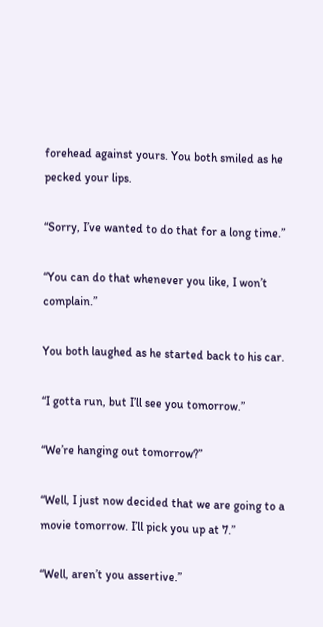forehead against yours. You both smiled as he pecked your lips.

“Sorry, I’ve wanted to do that for a long time.”

“You can do that whenever you like, I won’t complain.”

You both laughed as he started back to his car.

“I gotta run, but I’ll see you tomorrow.”

“We’re hanging out tomorrow?”

“Well, I just now decided that we are going to a movie tomorrow. I’ll pick you up at 7.”

“Well, aren’t you assertive.”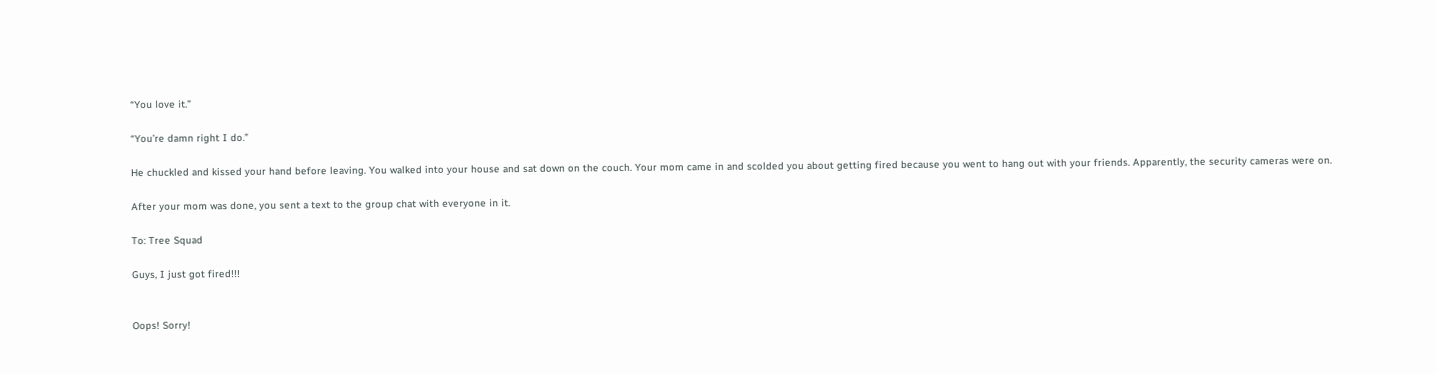“You love it.”

“You’re damn right I do.”

He chuckled and kissed your hand before leaving. You walked into your house and sat down on the couch. Your mom came in and scolded you about getting fired because you went to hang out with your friends. Apparently, the security cameras were on.

After your mom was done, you sent a text to the group chat with everyone in it.

To: Tree Squad

Guys, I just got fired!!!


Oops! Sorry!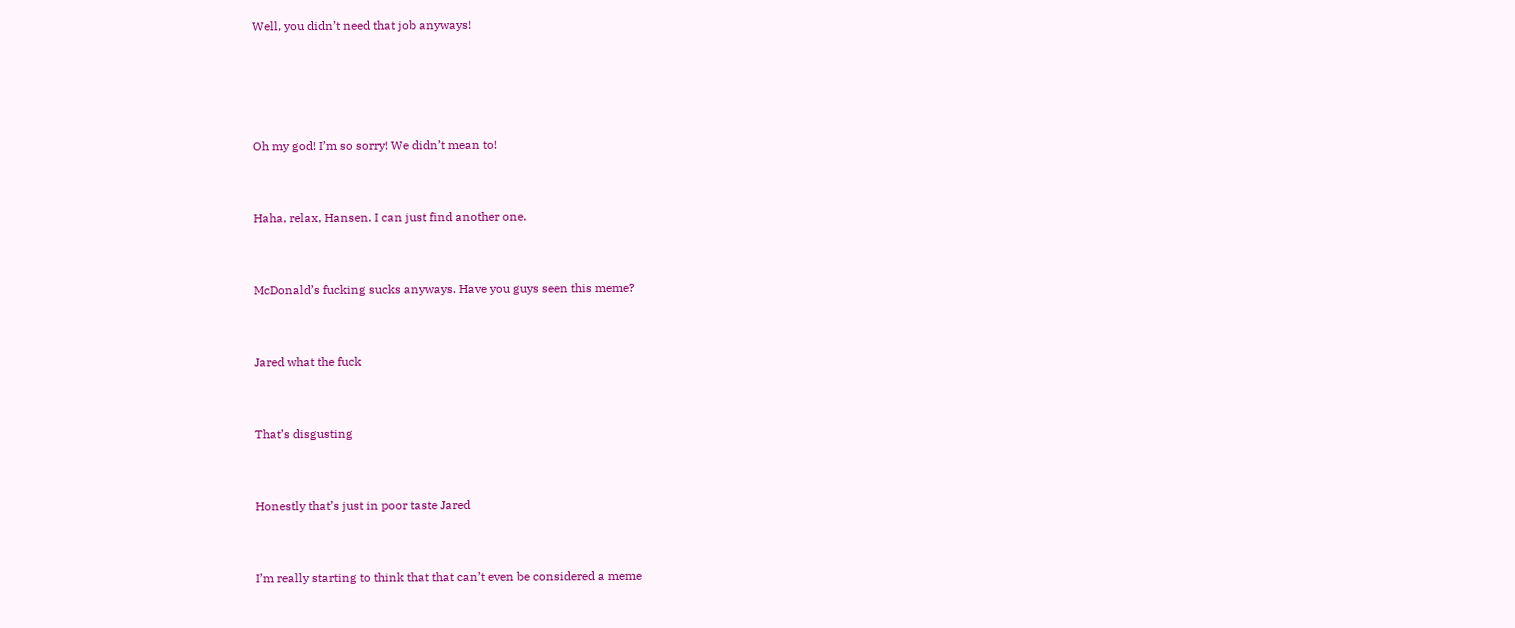Well, you didn’t need that job anyways!




Oh my god! I’m so sorry! We didn’t mean to!


Haha, relax, Hansen. I can just find another one.


McDonald’s fucking sucks anyways. Have you guys seen this meme?


Jared what the fuck


That’s disgusting


Honestly that’s just in poor taste Jared


I’m really starting to think that that can’t even be considered a meme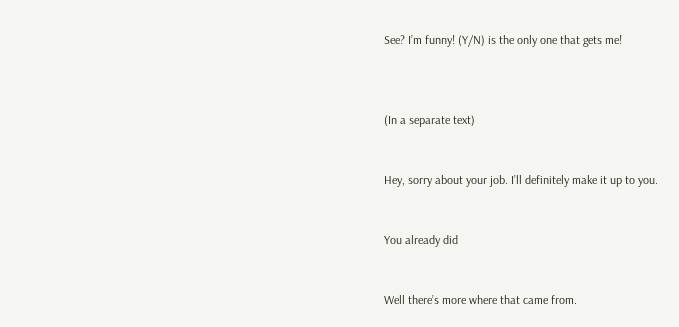See? I’m funny! (Y/N) is the only one that gets me!



(In a separate text)


Hey, sorry about your job. I’ll definitely make it up to you.


You already did


Well there’s more where that came from.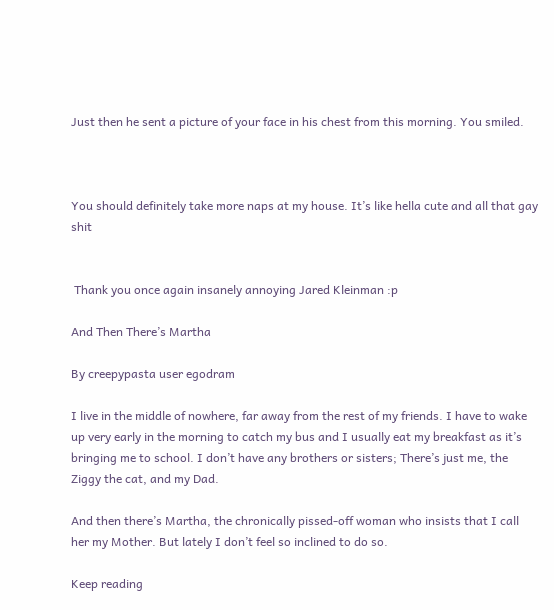Just then he sent a picture of your face in his chest from this morning. You smiled.



You should definitely take more naps at my house. It’s like hella cute and all that gay shit


 Thank you once again insanely annoying Jared Kleinman :p

And Then There’s Martha

By creepypasta user egodram

I live in the middle of nowhere, far away from the rest of my friends. I have to wake up very early in the morning to catch my bus and I usually eat my breakfast as it’s bringing me to school. I don’t have any brothers or sisters; There’s just me, the Ziggy the cat, and my Dad.

And then there’s Martha, the chronically pissed-off woman who insists that I call her my Mother. But lately I don’t feel so inclined to do so.

Keep reading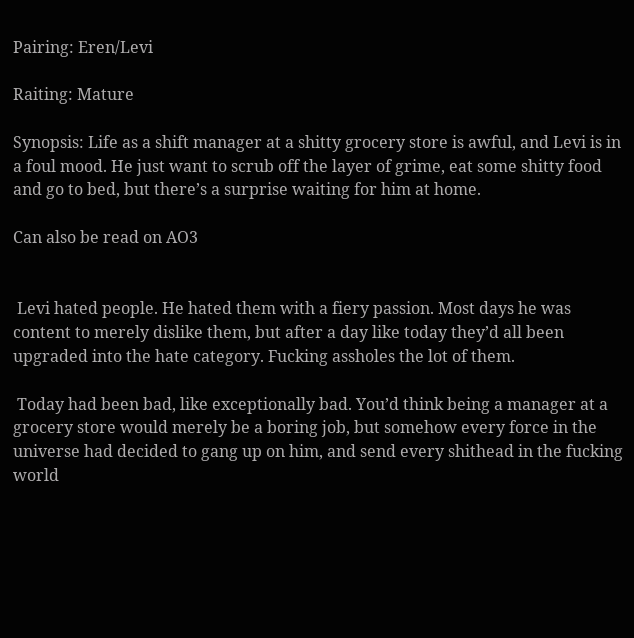Pairing: Eren/Levi

Raiting: Mature

Synopsis: Life as a shift manager at a shitty grocery store is awful, and Levi is in a foul mood. He just want to scrub off the layer of grime, eat some shitty food and go to bed, but there’s a surprise waiting for him at home.

Can also be read on AO3


 Levi hated people. He hated them with a fiery passion. Most days he was content to merely dislike them, but after a day like today they’d all been upgraded into the hate category. Fucking assholes the lot of them.

 Today had been bad, like exceptionally bad. You’d think being a manager at a grocery store would merely be a boring job, but somehow every force in the universe had decided to gang up on him, and send every shithead in the fucking world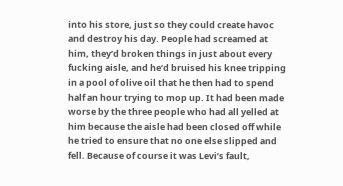into his store, just so they could create havoc and destroy his day. People had screamed at him, they’d broken things in just about every fucking aisle, and he’d bruised his knee tripping in a pool of olive oil that he then had to spend half an hour trying to mop up. It had been made worse by the three people who had all yelled at him because the aisle had been closed off while he tried to ensure that no one else slipped and fell. Because of course it was Levi’s fault,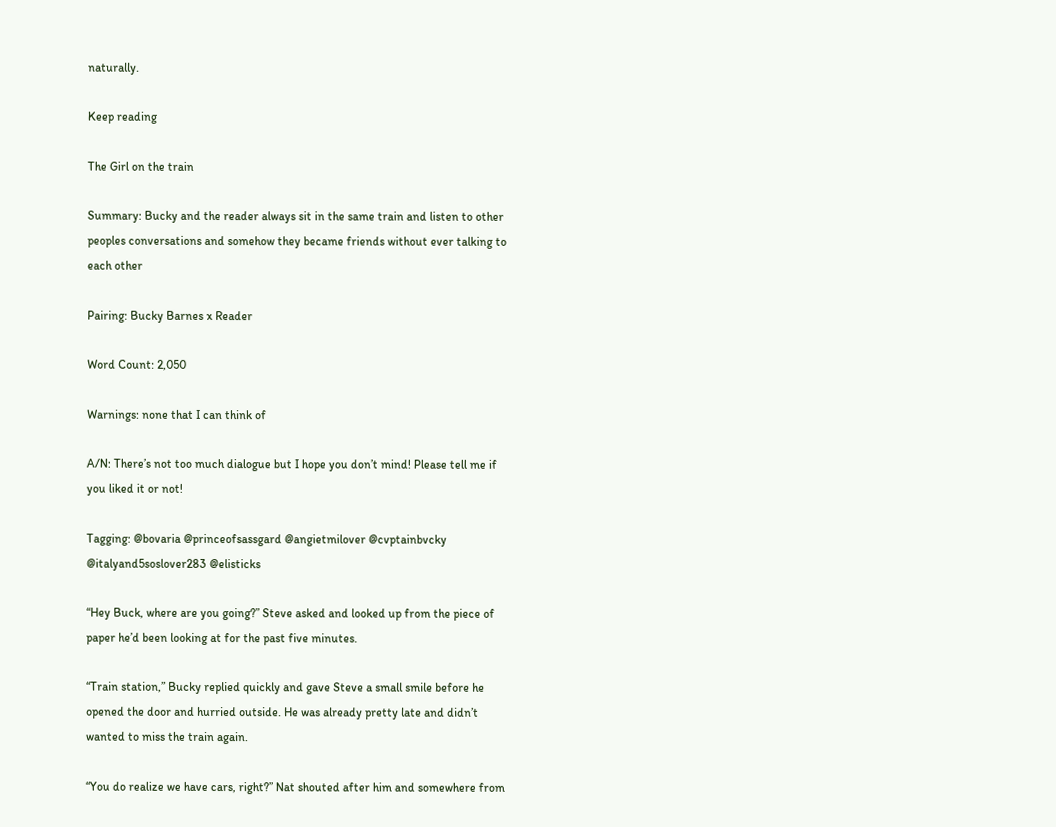naturally.

Keep reading

The Girl on the train

Summary: Bucky and the reader always sit in the same train and listen to other peoples conversations and somehow they became friends without ever talking to each other

Pairing: Bucky Barnes x Reader

Word Count: 2,050

Warnings: none that I can think of

A/N: There’s not too much dialogue but I hope you don’t mind! Please tell me if you liked it or not!

Tagging: @bovaria @princeofsassgard @angietmilover @cvptainbvcky @italyand5soslover283 @elisticks

“Hey Buck, where are you going?” Steve asked and looked up from the piece of paper he’d been looking at for the past five minutes.

“Train station,” Bucky replied quickly and gave Steve a small smile before he opened the door and hurried outside. He was already pretty late and didn’t wanted to miss the train again.

“You do realize we have cars, right?” Nat shouted after him and somewhere from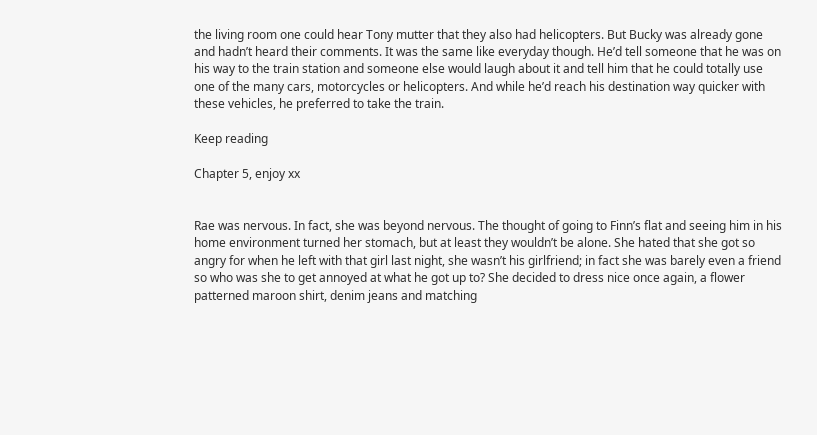the living room one could hear Tony mutter that they also had helicopters. But Bucky was already gone and hadn’t heard their comments. It was the same like everyday though. He’d tell someone that he was on his way to the train station and someone else would laugh about it and tell him that he could totally use one of the many cars, motorcycles or helicopters. And while he’d reach his destination way quicker with these vehicles, he preferred to take the train.

Keep reading

Chapter 5, enjoy xx


Rae was nervous. In fact, she was beyond nervous. The thought of going to Finn’s flat and seeing him in his home environment turned her stomach, but at least they wouldn’t be alone. She hated that she got so angry for when he left with that girl last night, she wasn’t his girlfriend; in fact she was barely even a friend so who was she to get annoyed at what he got up to? She decided to dress nice once again, a flower patterned maroon shirt, denim jeans and matching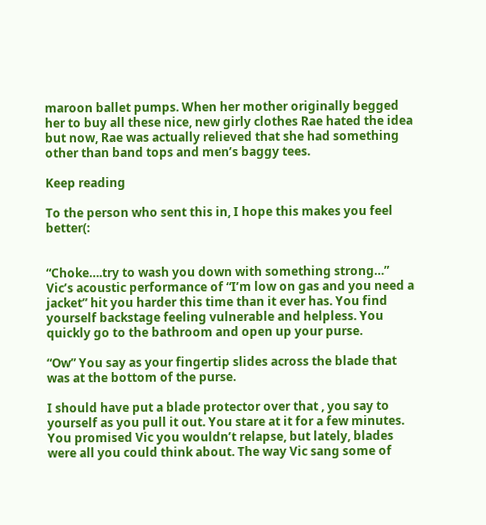maroon ballet pumps. When her mother originally begged her to buy all these nice, new girly clothes Rae hated the idea but now, Rae was actually relieved that she had something other than band tops and men’s baggy tees.

Keep reading

To the person who sent this in, I hope this makes you feel better(:


“Choke….try to wash you down with something strong…” Vic’s acoustic performance of “I’m low on gas and you need a jacket” hit you harder this time than it ever has. You find yourself backstage feeling vulnerable and helpless. You quickly go to the bathroom and open up your purse.

“Ow” You say as your fingertip slides across the blade that was at the bottom of the purse.

I should have put a blade protector over that , you say to yourself as you pull it out. You stare at it for a few minutes. You promised Vic you wouldn’t relapse, but lately, blades were all you could think about. The way Vic sang some of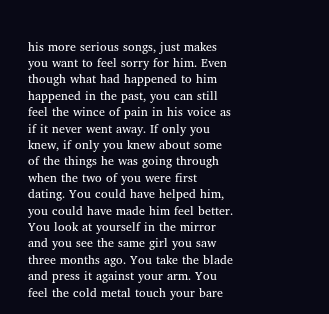his more serious songs, just makes you want to feel sorry for him. Even though what had happened to him happened in the past, you can still feel the wince of pain in his voice as if it never went away. If only you knew, if only you knew about some of the things he was going through when the two of you were first dating. You could have helped him, you could have made him feel better. You look at yourself in the mirror and you see the same girl you saw three months ago. You take the blade and press it against your arm. You feel the cold metal touch your bare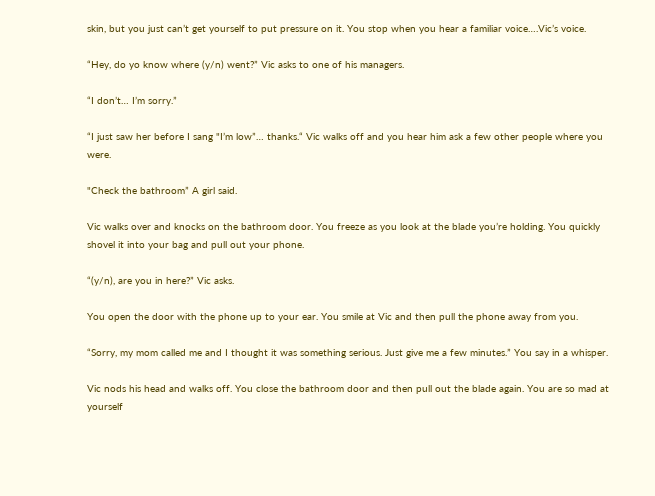skin, but you just can’t get yourself to put pressure on it. You stop when you hear a familiar voice….Vic’s voice.

“Hey, do yo know where (y/n) went?” Vic asks to one of his managers.

“I don’t… I’m sorry.”

“I just saw her before I sang "I’m low”… thanks.“ Vic walks off and you hear him ask a few other people where you were.

"Check the bathroom” A girl said.

Vic walks over and knocks on the bathroom door. You freeze as you look at the blade you’re holding. You quickly shovel it into your bag and pull out your phone.

“(y/n), are you in here?” Vic asks.

You open the door with the phone up to your ear. You smile at Vic and then pull the phone away from you.

“Sorry, my mom called me and I thought it was something serious. Just give me a few minutes.” You say in a whisper.

Vic nods his head and walks off. You close the bathroom door and then pull out the blade again. You are so mad at yourself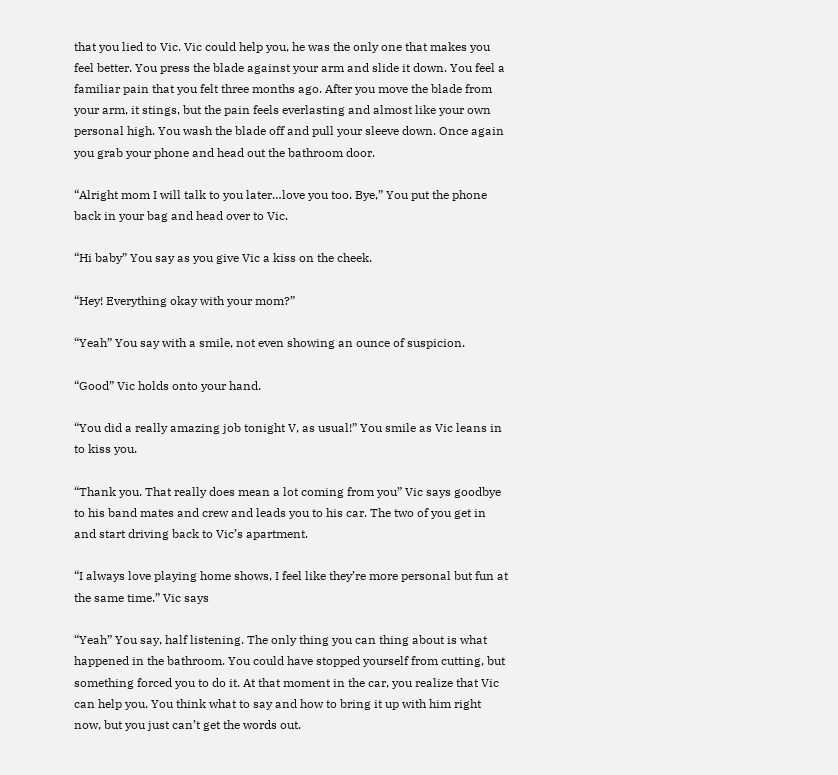that you lied to Vic. Vic could help you, he was the only one that makes you feel better. You press the blade against your arm and slide it down. You feel a familiar pain that you felt three months ago. After you move the blade from your arm, it stings, but the pain feels everlasting and almost like your own personal high. You wash the blade off and pull your sleeve down. Once again you grab your phone and head out the bathroom door.

“Alright mom I will talk to you later…love you too. Bye,” You put the phone back in your bag and head over to Vic.

“Hi baby” You say as you give Vic a kiss on the cheek.

“Hey! Everything okay with your mom?”

“Yeah” You say with a smile, not even showing an ounce of suspicion.

“Good” Vic holds onto your hand.

“You did a really amazing job tonight V, as usual!” You smile as Vic leans in to kiss you.

“Thank you. That really does mean a lot coming from you” Vic says goodbye to his band mates and crew and leads you to his car. The two of you get in and start driving back to Vic’s apartment.

“I always love playing home shows, I feel like they’re more personal but fun at the same time.” Vic says

“Yeah” You say, half listening. The only thing you can thing about is what happened in the bathroom. You could have stopped yourself from cutting, but something forced you to do it. At that moment in the car, you realize that Vic can help you. You think what to say and how to bring it up with him right now, but you just can’t get the words out.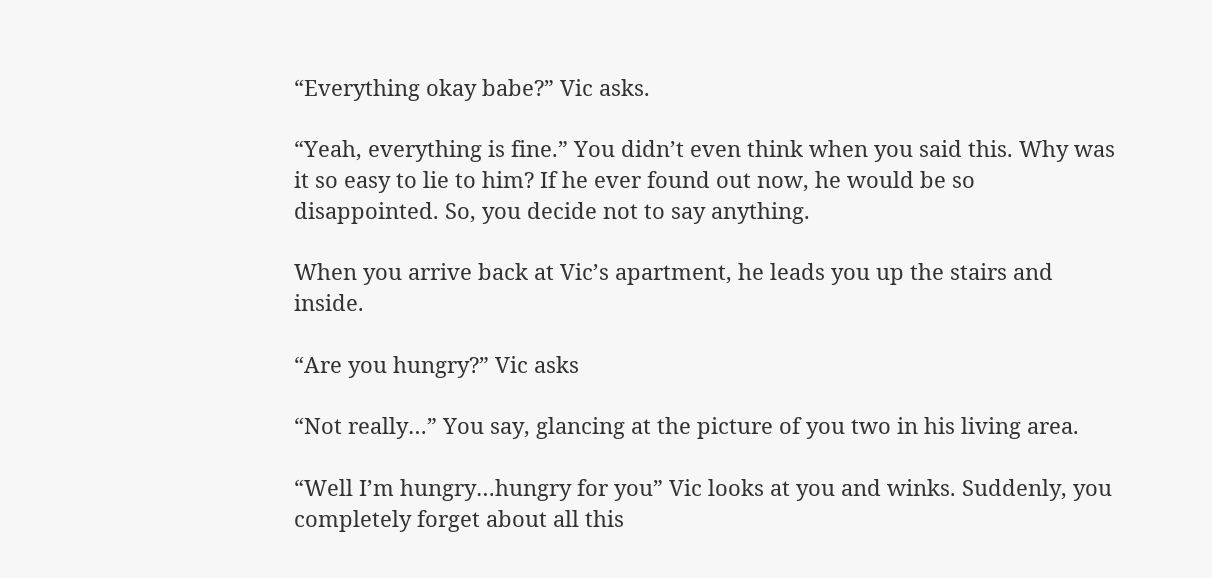“Everything okay babe?” Vic asks.

“Yeah, everything is fine.” You didn’t even think when you said this. Why was it so easy to lie to him? If he ever found out now, he would be so disappointed. So, you decide not to say anything.

When you arrive back at Vic’s apartment, he leads you up the stairs and inside.

“Are you hungry?” Vic asks

“Not really…” You say, glancing at the picture of you two in his living area.

“Well I’m hungry…hungry for you” Vic looks at you and winks. Suddenly, you completely forget about all this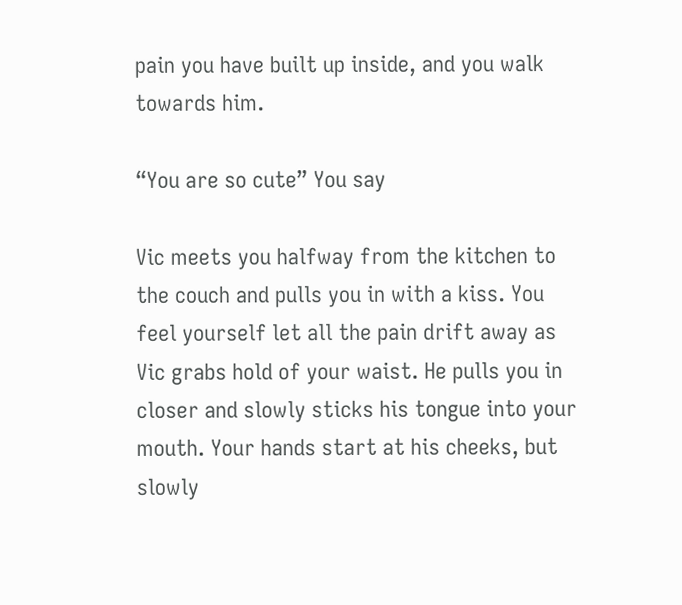pain you have built up inside, and you walk towards him.

“You are so cute” You say

Vic meets you halfway from the kitchen to the couch and pulls you in with a kiss. You feel yourself let all the pain drift away as Vic grabs hold of your waist. He pulls you in closer and slowly sticks his tongue into your mouth. Your hands start at his cheeks, but slowly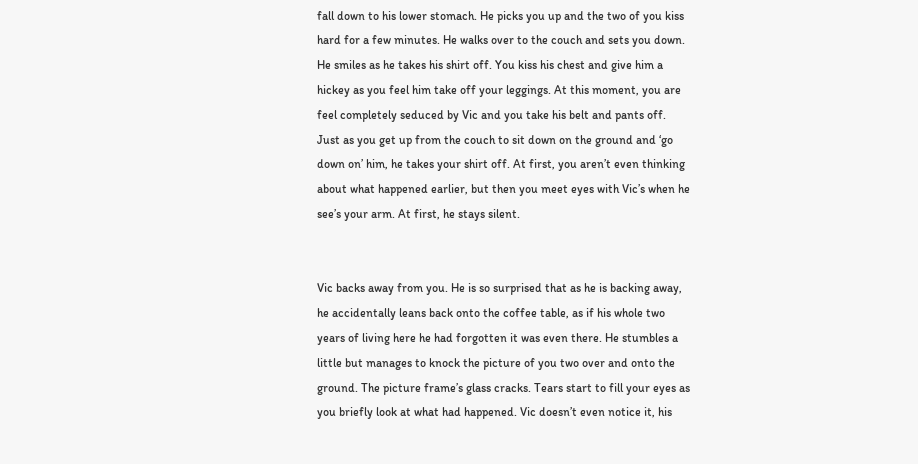fall down to his lower stomach. He picks you up and the two of you kiss hard for a few minutes. He walks over to the couch and sets you down. He smiles as he takes his shirt off. You kiss his chest and give him a hickey as you feel him take off your leggings. At this moment, you are feel completely seduced by Vic and you take his belt and pants off. Just as you get up from the couch to sit down on the ground and ‘go down on’ him, he takes your shirt off. At first, you aren’t even thinking about what happened earlier, but then you meet eyes with Vic’s when he see’s your arm. At first, he stays silent.


Vic backs away from you. He is so surprised that as he is backing away, he accidentally leans back onto the coffee table, as if his whole two years of living here he had forgotten it was even there. He stumbles a little but manages to knock the picture of you two over and onto the ground. The picture frame’s glass cracks. Tears start to fill your eyes as you briefly look at what had happened. Vic doesn’t even notice it, his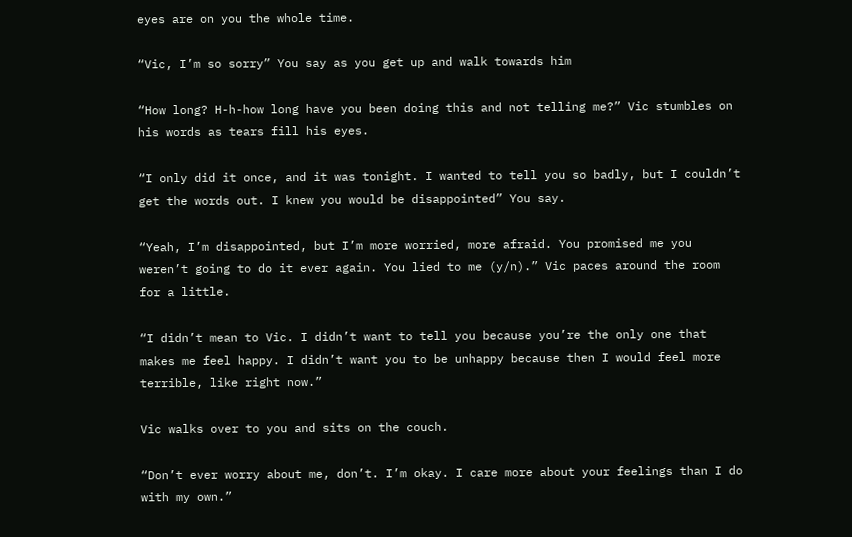eyes are on you the whole time.

“Vic, I’m so sorry” You say as you get up and walk towards him

“How long? H-h-how long have you been doing this and not telling me?” Vic stumbles on his words as tears fill his eyes.

“I only did it once, and it was tonight. I wanted to tell you so badly, but I couldn’t get the words out. I knew you would be disappointed” You say.

“Yeah, I’m disappointed, but I’m more worried, more afraid. You promised me you weren’t going to do it ever again. You lied to me (y/n).” Vic paces around the room for a little.

“I didn’t mean to Vic. I didn’t want to tell you because you’re the only one that makes me feel happy. I didn’t want you to be unhappy because then I would feel more terrible, like right now.”

Vic walks over to you and sits on the couch.

“Don’t ever worry about me, don’t. I’m okay. I care more about your feelings than I do with my own.”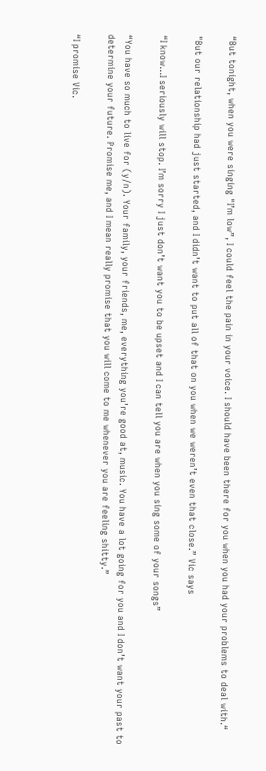“But tonight, when you were singing "I’m low”, I could feel the pain in your voice. I should have been there for you when you had your problems to deal with.“

"But our relationship had just started, and I didn’t want to put all of that on you when we weren’t even that close.” Vic says

“I know…I seriously will stop. I’m sorry I just don’t want you to be upset and I can tell you are when you sing some of your songs”

“You have so much to live for (y/n). Your family, your friends, me, everything you’re good at, music. You have a lot going for you and I don’t want your past to determine your future. Promise me, and I mean really promise that you will come to me whenever you are feeling shitty.”

“I promise Vic.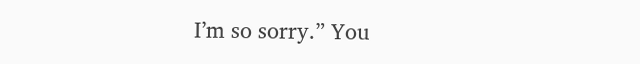I’m so sorry.” You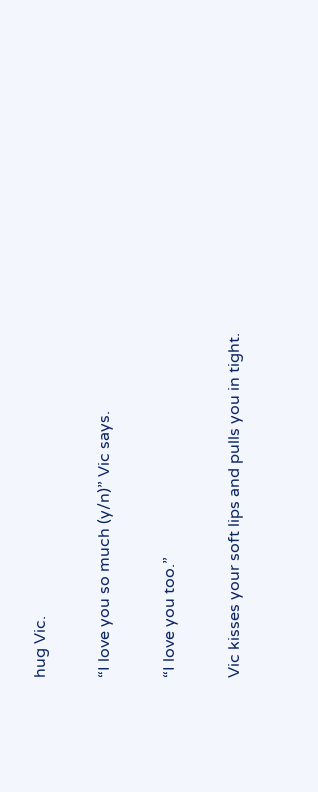hug Vic.

“I love you so much (y/n)” Vic says.

“I love you too.”

Vic kisses your soft lips and pulls you in tight.